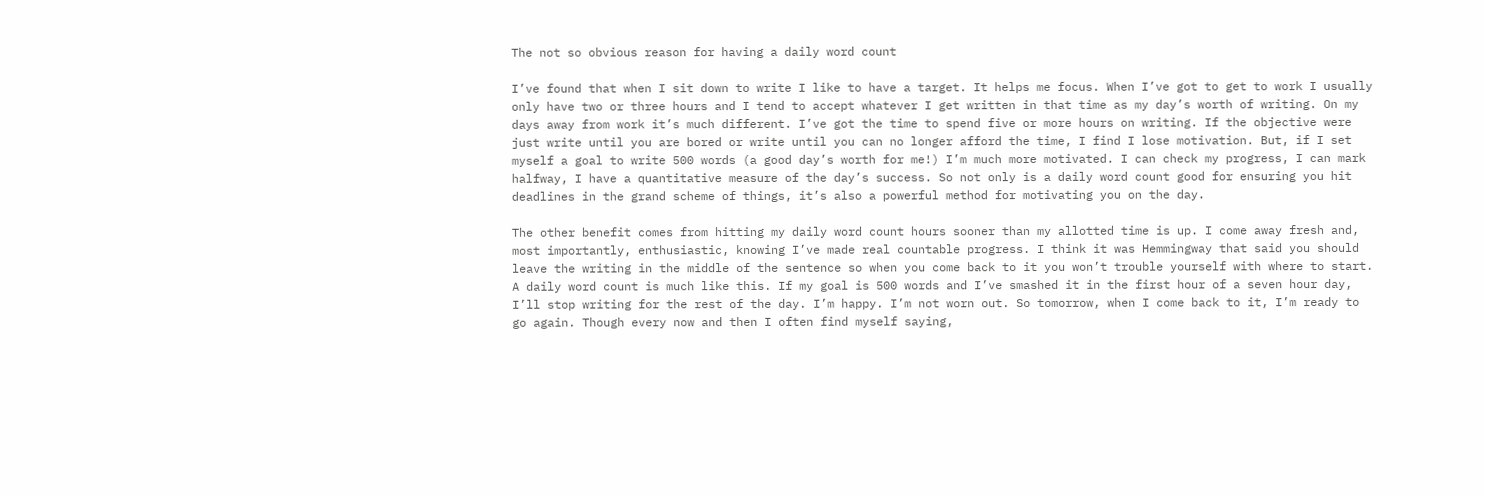The not so obvious reason for having a daily word count

I’ve found that when I sit down to write I like to have a target. It helps me focus. When I’ve got to get to work I usually only have two or three hours and I tend to accept whatever I get written in that time as my day’s worth of writing. On my days away from work it’s much different. I’ve got the time to spend five or more hours on writing. If the objective were just write until you are bored or write until you can no longer afford the time, I find I lose motivation. But, if I set myself a goal to write 500 words (a good day’s worth for me!) I’m much more motivated. I can check my progress, I can mark halfway, I have a quantitative measure of the day’s success. So not only is a daily word count good for ensuring you hit deadlines in the grand scheme of things, it’s also a powerful method for motivating you on the day.

The other benefit comes from hitting my daily word count hours sooner than my allotted time is up. I come away fresh and, most importantly, enthusiastic, knowing I’ve made real countable progress. I think it was Hemmingway that said you should leave the writing in the middle of the sentence so when you come back to it you won’t trouble yourself with where to start. A daily word count is much like this. If my goal is 500 words and I’ve smashed it in the first hour of a seven hour day, I’ll stop writing for the rest of the day. I’m happy. I’m not worn out. So tomorrow, when I come back to it, I’m ready to go again. Though every now and then I often find myself saying,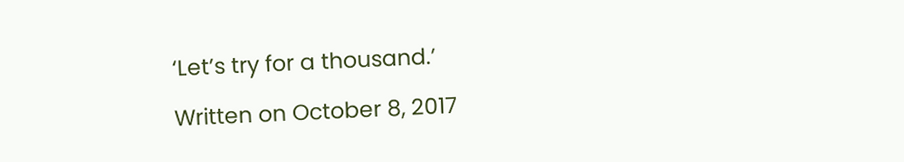‘Let’s try for a thousand.’

Written on October 8, 2017